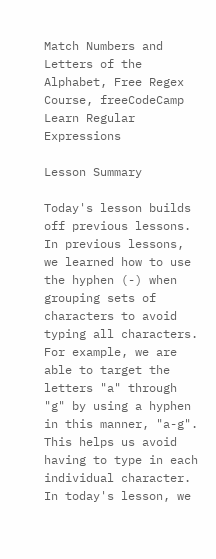Match Numbers and Letters of the Alphabet, Free Regex Course, freeCodeCamp Learn Regular Expressions

Lesson Summary

Today's lesson builds off previous lessons. In previous lessons, we learned how to use the hyphen (-) when grouping sets of characters to avoid typing all characters. For example, we are able to target the letters "a" through "g" by using a hyphen in this manner, "a-g". This helps us avoid having to type in each individual character. In today's lesson, we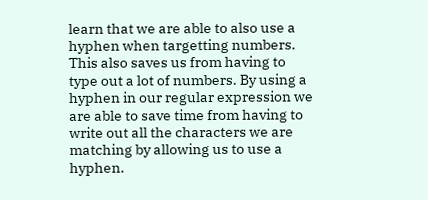learn that we are able to also use a hyphen when targetting numbers. This also saves us from having to type out a lot of numbers. By using a hyphen in our regular expression we are able to save time from having to write out all the characters we are matching by allowing us to use a hyphen.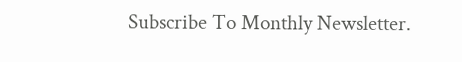Subscribe To Monthly Newsletter.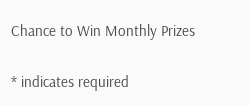Chance to Win Monthly Prizes

* indicates required